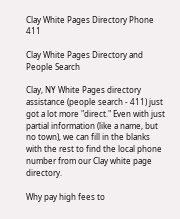Clay White Pages Directory Phone 411

Clay White Pages Directory and People Search

Clay, NY White Pages directory assistance (people search - 411) just got a lot more "direct." Even with just partial information (like a name, but no town), we can fill in the blanks with the rest to find the local phone number from our Clay white page directory.

Why pay high fees to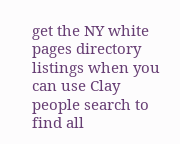get the NY white pages directory listings when you can use Clay people search to find all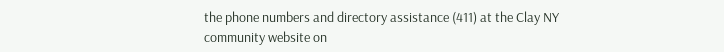the phone numbers and directory assistance (411) at the Clay NY community website on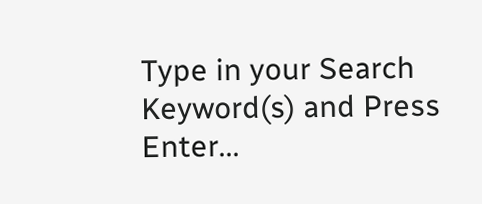Type in your Search Keyword(s) and Press Enter...